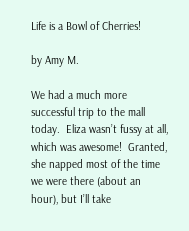Life is a Bowl of Cherries!

by Amy M.

We had a much more successful trip to the mall today.  Eliza wasn’t fussy at all, which was awesome!  Granted, she napped most of the time we were there (about an hour), but I’ll take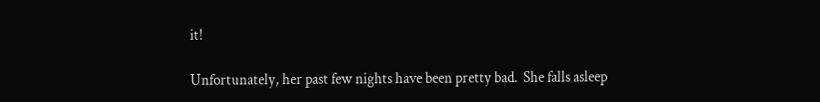it!

Unfortunately, her past few nights have been pretty bad.  She falls asleep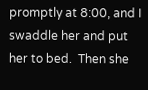promptly at 8:00, and I swaddle her and put her to bed.  Then she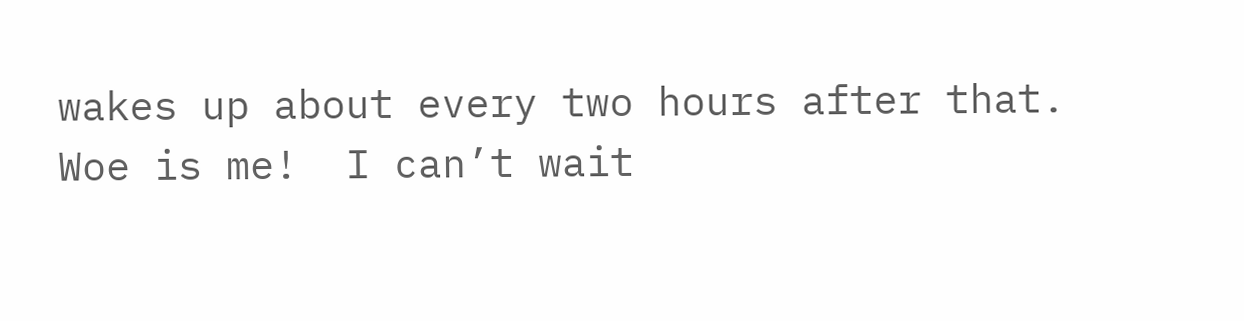wakes up about every two hours after that.  Woe is me!  I can’t wait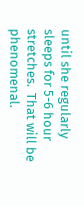until she regularly sleeps for 5-6 hour stretches.  That will be phenomenal.